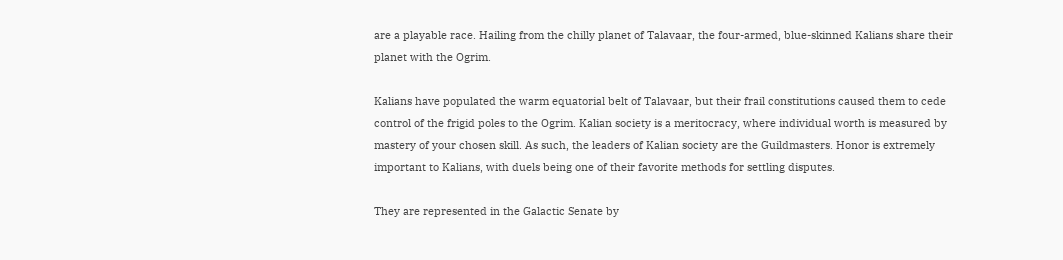are a playable race. Hailing from the chilly planet of Talavaar, the four-armed, blue-skinned Kalians share their planet with the Ogrim.

Kalians have populated the warm equatorial belt of Talavaar, but their frail constitutions caused them to cede control of the frigid poles to the Ogrim. Kalian society is a meritocracy, where individual worth is measured by mastery of your chosen skill. As such, the leaders of Kalian society are the Guildmasters. Honor is extremely important to Kalians, with duels being one of their favorite methods for settling disputes.

They are represented in the Galactic Senate by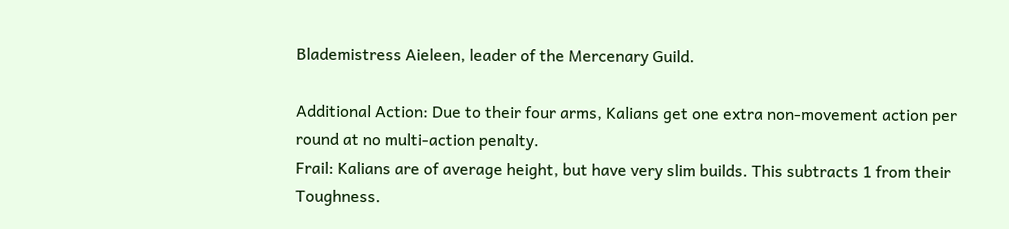Blademistress Aieleen, leader of the Mercenary Guild.

Additional Action: Due to their four arms, Kalians get one extra non-movement action per round at no multi-action penalty.
Frail: Kalians are of average height, but have very slim builds. This subtracts 1 from their Toughness.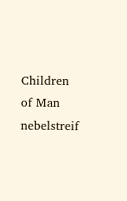Children of Man nebelstreif